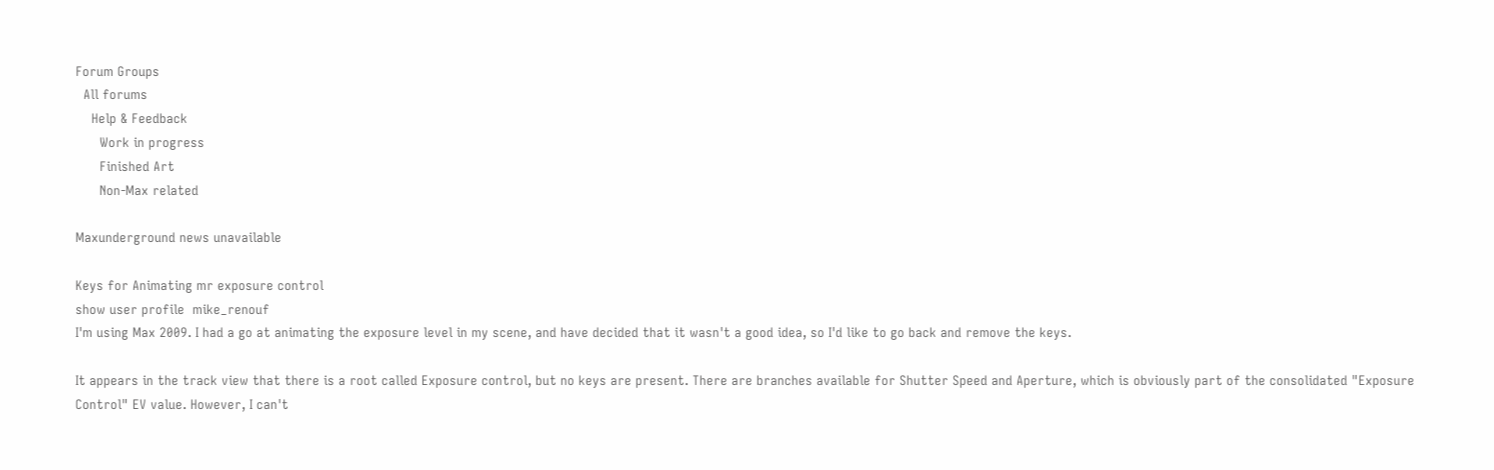Forum Groups
  All forums
    Help & Feedback
      Work in progress
      Finished Art
      Non-Max related

Maxunderground news unavailable

Keys for Animating mr exposure control
show user profile  mike_renouf
I'm using Max 2009. I had a go at animating the exposure level in my scene, and have decided that it wasn't a good idea, so I'd like to go back and remove the keys.

It appears in the track view that there is a root called Exposure control, but no keys are present. There are branches available for Shutter Speed and Aperture, which is obviously part of the consolidated "Exposure Control" EV value. However, I can't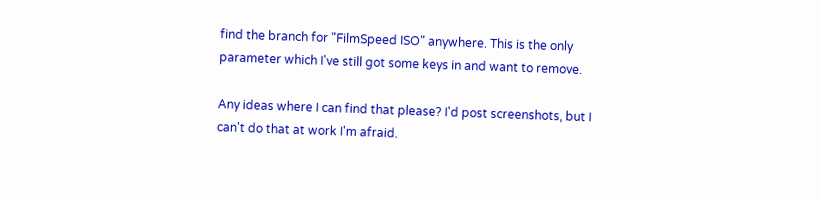find the branch for "FilmSpeed ISO" anywhere. This is the only parameter which I've still got some keys in and want to remove.

Any ideas where I can find that please? I'd post screenshots, but I can't do that at work I'm afraid.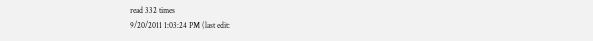read 332 times
9/20/2011 1:03:24 PM (last edit: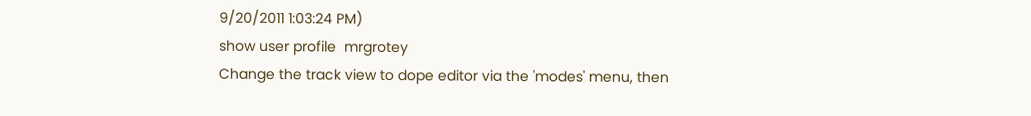9/20/2011 1:03:24 PM)
show user profile  mrgrotey
Change the track view to dope editor via the 'modes' menu, then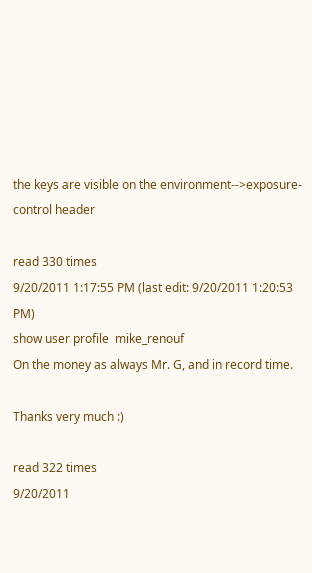the keys are visible on the environment-->exposure-control header

read 330 times
9/20/2011 1:17:55 PM (last edit: 9/20/2011 1:20:53 PM)
show user profile  mike_renouf
On the money as always Mr. G, and in record time.

Thanks very much :)

read 322 times
9/20/2011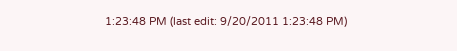1:23:48 PM (last edit: 9/20/2011 1:23:48 PM)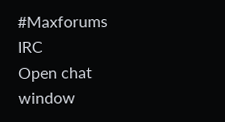#Maxforums IRC
Open chat window